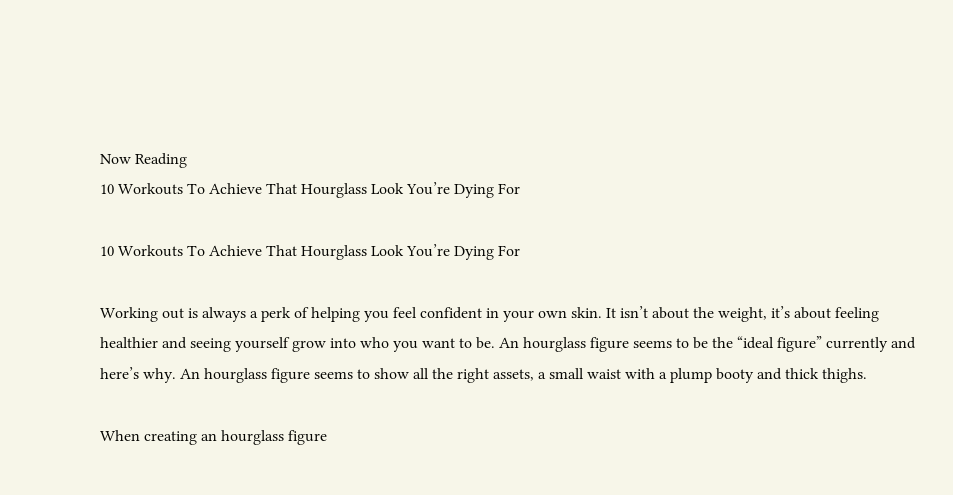Now Reading
10 Workouts To Achieve That Hourglass Look You’re Dying For

10 Workouts To Achieve That Hourglass Look You’re Dying For

Working out is always a perk of helping you feel confident in your own skin. It isn’t about the weight, it’s about feeling healthier and seeing yourself grow into who you want to be. An hourglass figure seems to be the “ideal figure” currently and here’s why. An hourglass figure seems to show all the right assets, a small waist with a plump booty and thick thighs.

When creating an hourglass figure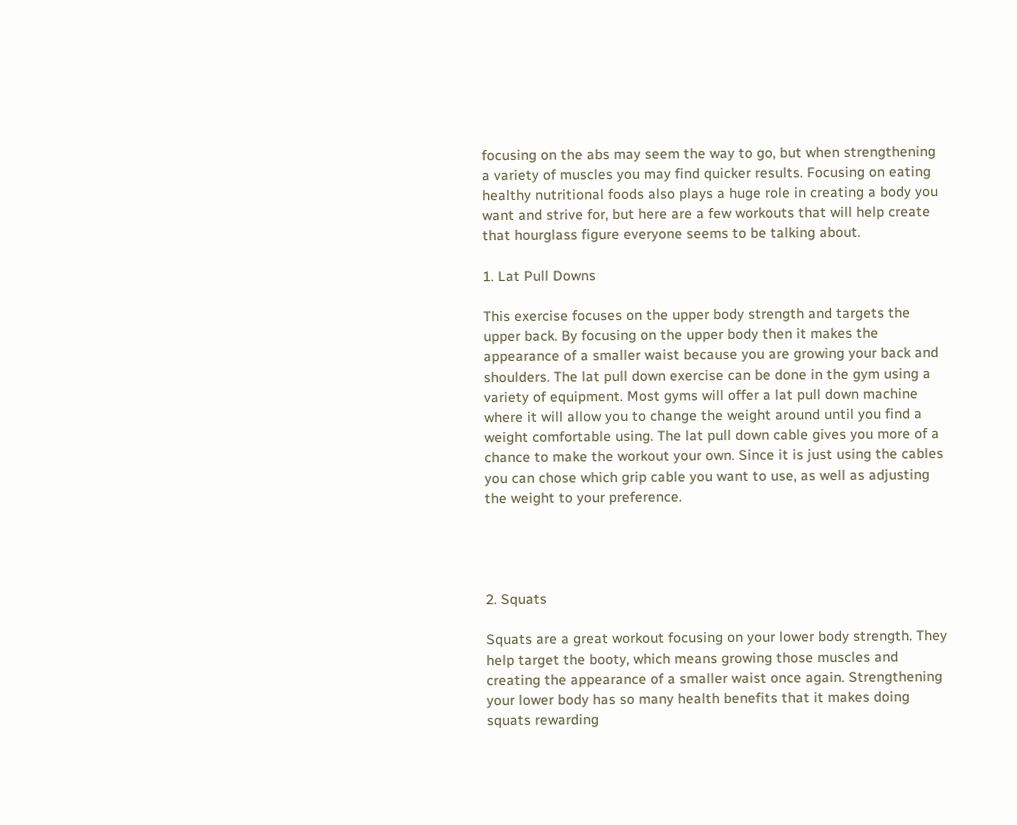focusing on the abs may seem the way to go, but when strengthening a variety of muscles you may find quicker results. Focusing on eating healthy nutritional foods also plays a huge role in creating a body you want and strive for, but here are a few workouts that will help create that hourglass figure everyone seems to be talking about.

1. Lat Pull Downs

This exercise focuses on the upper body strength and targets the upper back. By focusing on the upper body then it makes the appearance of a smaller waist because you are growing your back and shoulders. The lat pull down exercise can be done in the gym using a variety of equipment. Most gyms will offer a lat pull down machine where it will allow you to change the weight around until you find a weight comfortable using. The lat pull down cable gives you more of a chance to make the workout your own. Since it is just using the cables you can chose which grip cable you want to use, as well as adjusting the weight to your preference.




2. Squats

Squats are a great workout focusing on your lower body strength. They help target the booty, which means growing those muscles and creating the appearance of a smaller waist once again. Strengthening your lower body has so many health benefits that it makes doing squats rewarding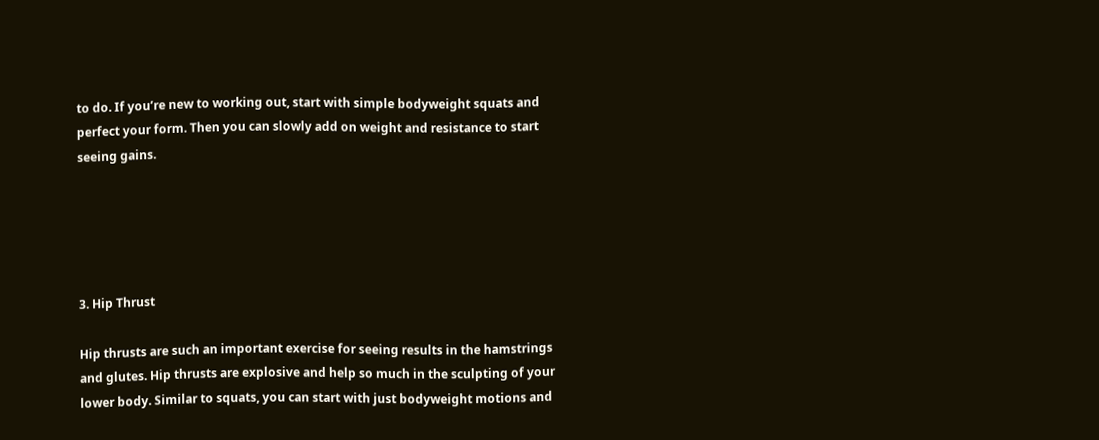to do. If you’re new to working out, start with simple bodyweight squats and perfect your form. Then you can slowly add on weight and resistance to start seeing gains.





3. Hip Thrust

Hip thrusts are such an important exercise for seeing results in the hamstrings and glutes. Hip thrusts are explosive and help so much in the sculpting of your lower body. Similar to squats, you can start with just bodyweight motions and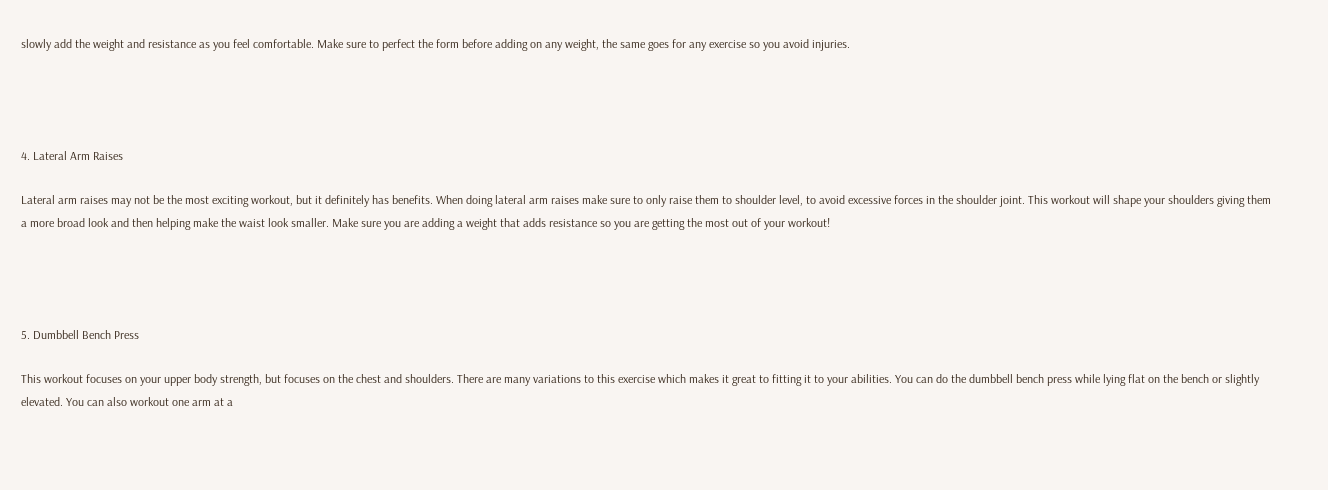slowly add the weight and resistance as you feel comfortable. Make sure to perfect the form before adding on any weight, the same goes for any exercise so you avoid injuries.




4. Lateral Arm Raises

Lateral arm raises may not be the most exciting workout, but it definitely has benefits. When doing lateral arm raises make sure to only raise them to shoulder level, to avoid excessive forces in the shoulder joint. This workout will shape your shoulders giving them a more broad look and then helping make the waist look smaller. Make sure you are adding a weight that adds resistance so you are getting the most out of your workout!




5. Dumbbell Bench Press

This workout focuses on your upper body strength, but focuses on the chest and shoulders. There are many variations to this exercise which makes it great to fitting it to your abilities. You can do the dumbbell bench press while lying flat on the bench or slightly elevated. You can also workout one arm at a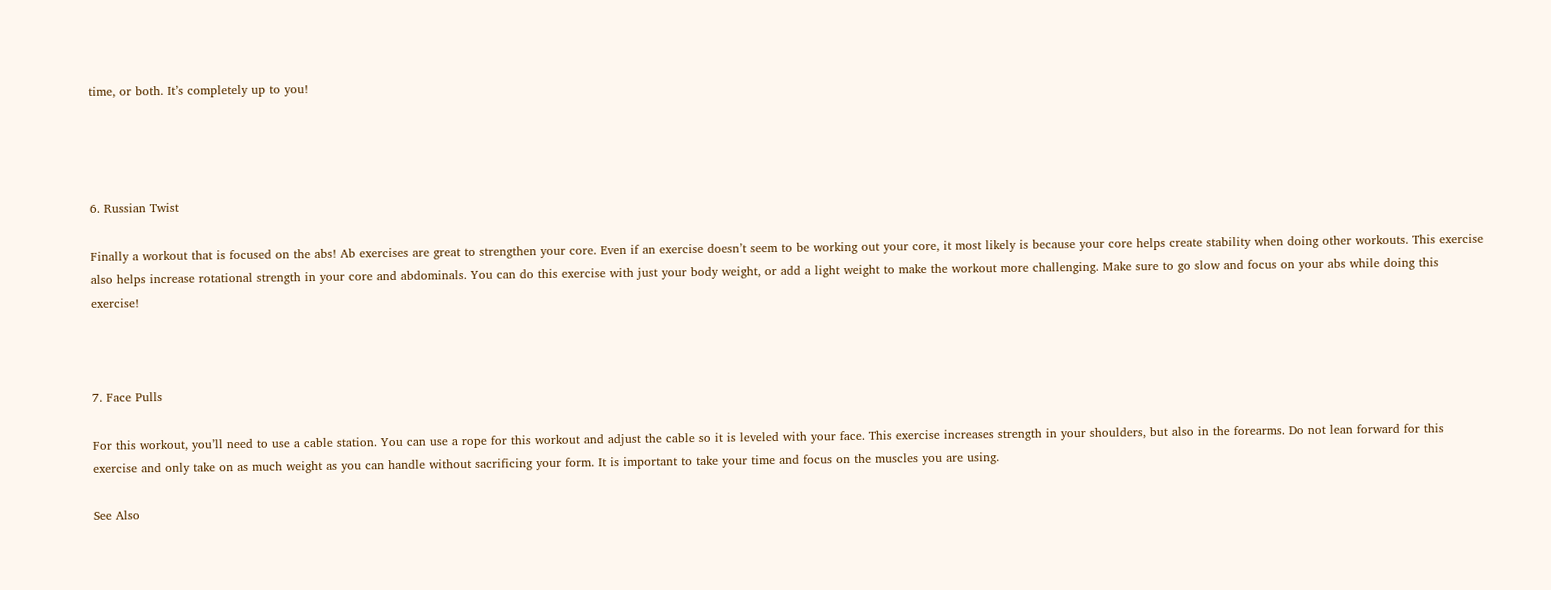time, or both. It’s completely up to you!




6. Russian Twist

Finally a workout that is focused on the abs! Ab exercises are great to strengthen your core. Even if an exercise doesn’t seem to be working out your core, it most likely is because your core helps create stability when doing other workouts. This exercise also helps increase rotational strength in your core and abdominals. You can do this exercise with just your body weight, or add a light weight to make the workout more challenging. Make sure to go slow and focus on your abs while doing this exercise!



7. Face Pulls

For this workout, you’ll need to use a cable station. You can use a rope for this workout and adjust the cable so it is leveled with your face. This exercise increases strength in your shoulders, but also in the forearms. Do not lean forward for this exercise and only take on as much weight as you can handle without sacrificing your form. It is important to take your time and focus on the muscles you are using.

See Also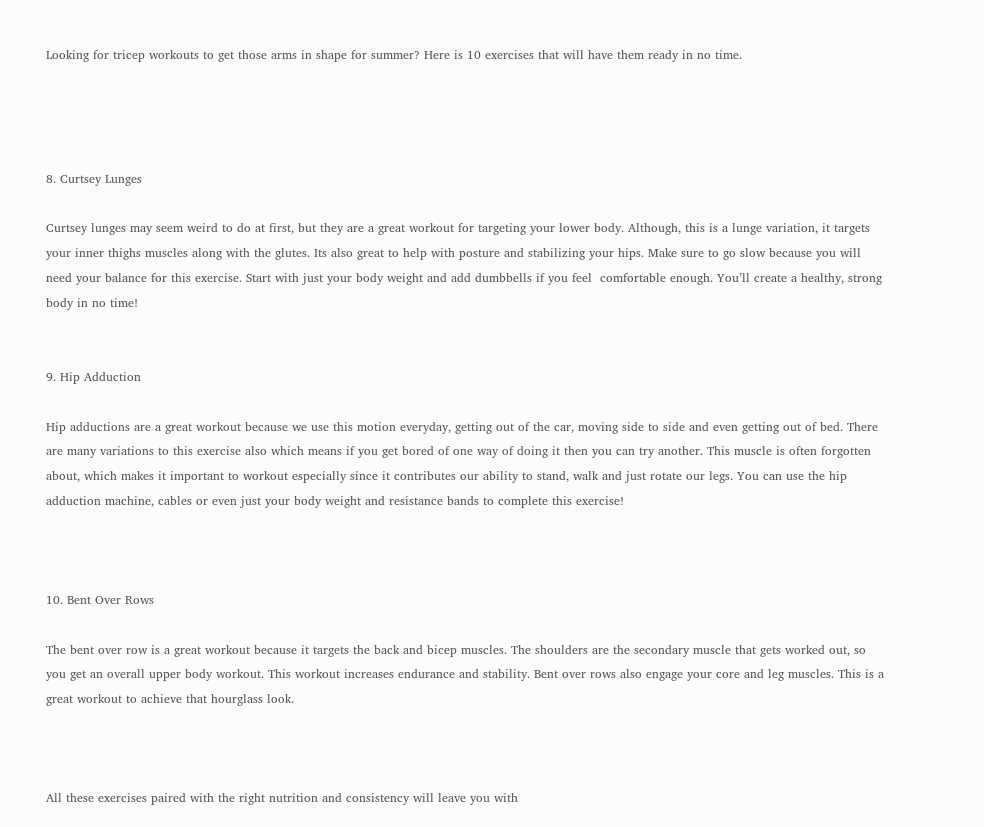Looking for tricep workouts to get those arms in shape for summer? Here is 10 exercises that will have them ready in no time.




8. Curtsey Lunges

Curtsey lunges may seem weird to do at first, but they are a great workout for targeting your lower body. Although, this is a lunge variation, it targets your inner thighs muscles along with the glutes. Its also great to help with posture and stabilizing your hips. Make sure to go slow because you will need your balance for this exercise. Start with just your body weight and add dumbbells if you feel  comfortable enough. You’ll create a healthy, strong body in no time!


9. Hip Adduction

Hip adductions are a great workout because we use this motion everyday, getting out of the car, moving side to side and even getting out of bed. There are many variations to this exercise also which means if you get bored of one way of doing it then you can try another. This muscle is often forgotten about, which makes it important to workout especially since it contributes our ability to stand, walk and just rotate our legs. You can use the hip adduction machine, cables or even just your body weight and resistance bands to complete this exercise!



10. Bent Over Rows

The bent over row is a great workout because it targets the back and bicep muscles. The shoulders are the secondary muscle that gets worked out, so you get an overall upper body workout. This workout increases endurance and stability. Bent over rows also engage your core and leg muscles. This is a great workout to achieve that hourglass look.



All these exercises paired with the right nutrition and consistency will leave you with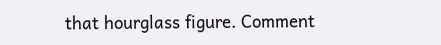that hourglass figure. Comment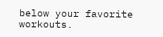below your favorite workouts.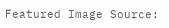Featured Image Source: